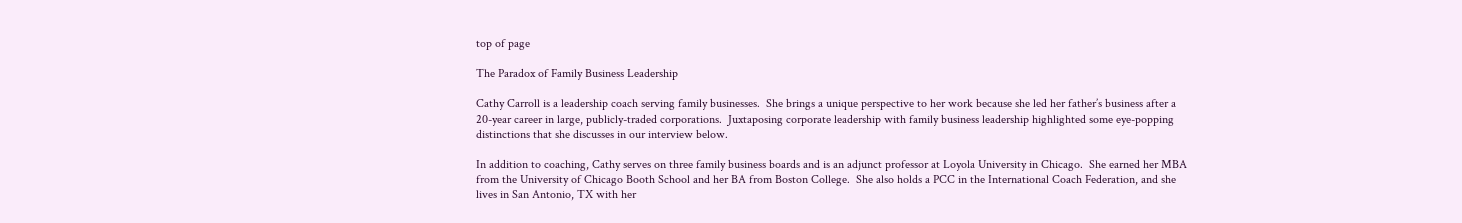top of page

The Paradox of Family Business Leadership

Cathy Carroll is a leadership coach serving family businesses.  She brings a unique perspective to her work because she led her father’s business after a 20-year career in large, publicly-traded corporations.  Juxtaposing corporate leadership with family business leadership highlighted some eye-popping distinctions that she discusses in our interview below.

In addition to coaching, Cathy serves on three family business boards and is an adjunct professor at Loyola University in Chicago.  She earned her MBA from the University of Chicago Booth School and her BA from Boston College.  She also holds a PCC in the International Coach Federation, and she lives in San Antonio, TX with her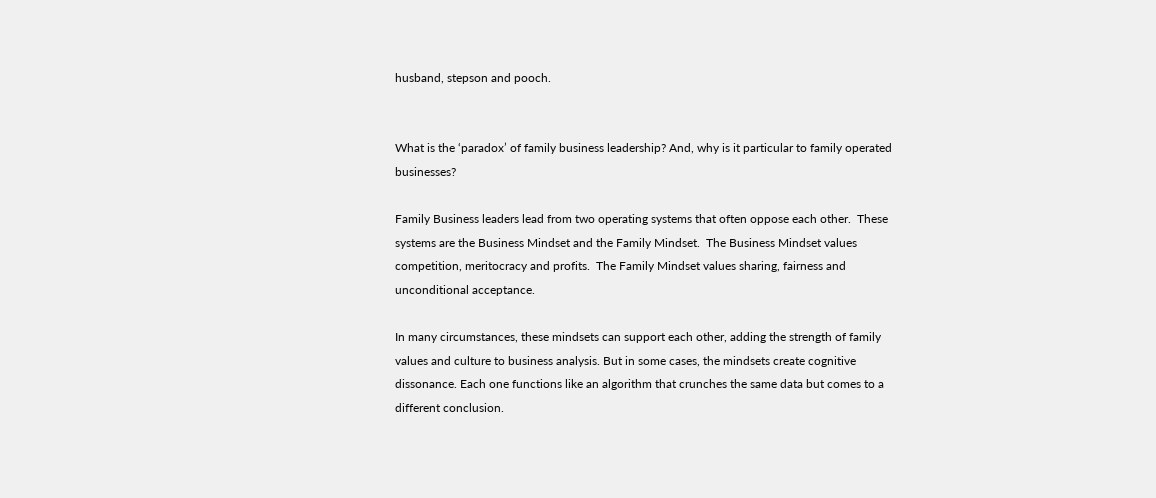husband, stepson and pooch.


What is the ‘paradox’ of family business leadership? And, why is it particular to family operated businesses?

Family Business leaders lead from two operating systems that often oppose each other.  These systems are the Business Mindset and the Family Mindset.  The Business Mindset values competition, meritocracy and profits.  The Family Mindset values sharing, fairness and unconditional acceptance.

In many circumstances, these mindsets can support each other, adding the strength of family values and culture to business analysis. But in some cases, the mindsets create cognitive dissonance. Each one functions like an algorithm that crunches the same data but comes to a different conclusion.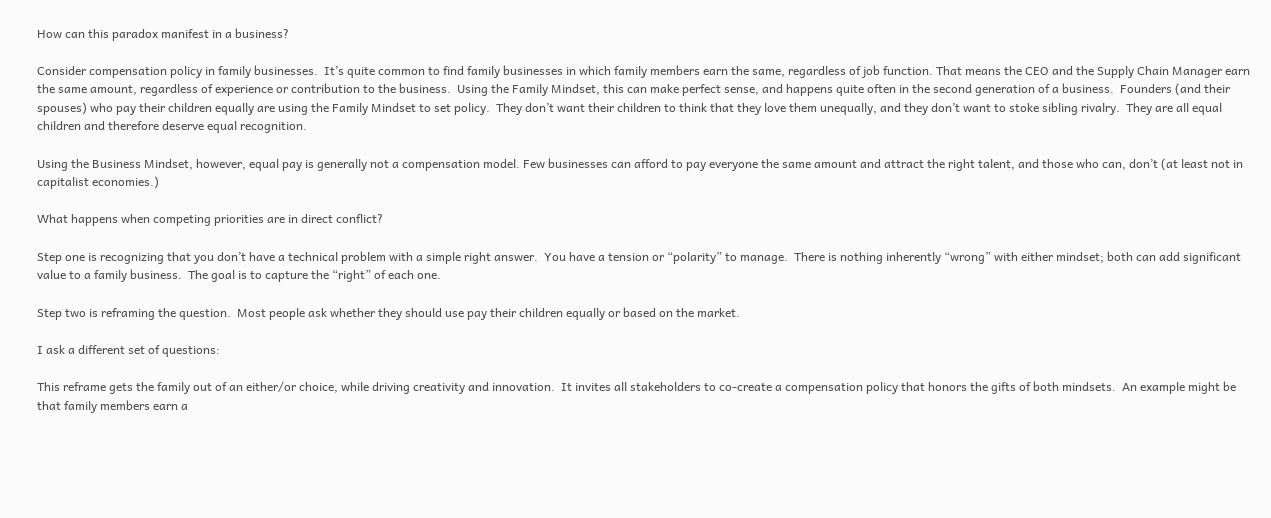How can this paradox manifest in a business?

Consider compensation policy in family businesses.  It’s quite common to find family businesses in which family members earn the same, regardless of job function. That means the CEO and the Supply Chain Manager earn the same amount, regardless of experience or contribution to the business.  Using the Family Mindset, this can make perfect sense, and happens quite often in the second generation of a business.  Founders (and their spouses) who pay their children equally are using the Family Mindset to set policy.  They don’t want their children to think that they love them unequally, and they don’t want to stoke sibling rivalry.  They are all equal children and therefore deserve equal recognition.

Using the Business Mindset, however, equal pay is generally not a compensation model. Few businesses can afford to pay everyone the same amount and attract the right talent, and those who can, don’t (at least not in capitalist economies.)

What happens when competing priorities are in direct conflict?

Step one is recognizing that you don’t have a technical problem with a simple right answer.  You have a tension or “polarity” to manage.  There is nothing inherently “wrong” with either mindset; both can add significant value to a family business.  The goal is to capture the “right” of each one.

Step two is reframing the question.  Most people ask whether they should use pay their children equally or based on the market.

I ask a different set of questions:

This reframe gets the family out of an either/or choice, while driving creativity and innovation.  It invites all stakeholders to co-create a compensation policy that honors the gifts of both mindsets.  An example might be that family members earn a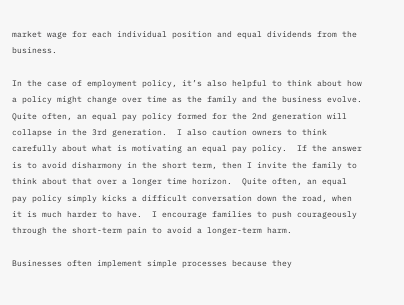market wage for each individual position and equal dividends from the business.

In the case of employment policy, it’s also helpful to think about how a policy might change over time as the family and the business evolve.  Quite often, an equal pay policy formed for the 2nd generation will collapse in the 3rd generation.  I also caution owners to think carefully about what is motivating an equal pay policy.  If the answer is to avoid disharmony in the short term, then I invite the family to think about that over a longer time horizon.  Quite often, an equal pay policy simply kicks a difficult conversation down the road, when it is much harder to have.  I encourage families to push courageously through the short-term pain to avoid a longer-term harm.

Businesses often implement simple processes because they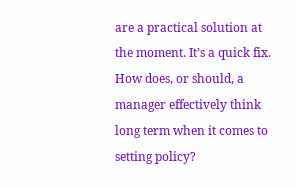are a practical solution at the moment. It’s a quick fix. How does, or should, a manager effectively think long term when it comes to setting policy?